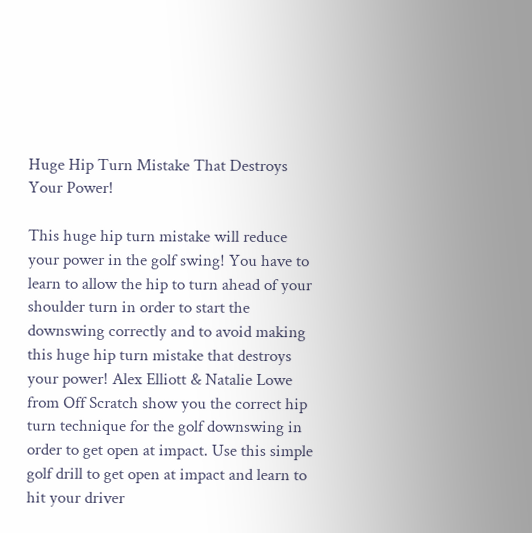Huge Hip Turn Mistake That Destroys Your Power!

This huge hip turn mistake will reduce your power in the golf swing! You have to learn to allow the hip to turn ahead of your shoulder turn in order to start the downswing correctly and to avoid making this huge hip turn mistake that destroys your power! Alex Elliott & Natalie Lowe from Off Scratch show you the correct hip turn technique for the golf downswing in order to get open at impact. Use this simple golf drill to get open at impact and learn to hit your driver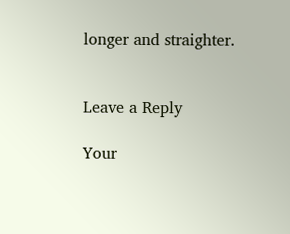longer and straighter.


Leave a Reply

Your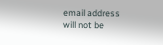email address will not be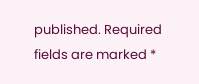published. Required fields are marked *